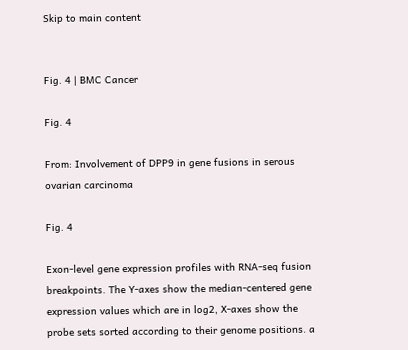Skip to main content


Fig. 4 | BMC Cancer

Fig. 4

From: Involvement of DPP9 in gene fusions in serous ovarian carcinoma

Fig. 4

Exon-level gene expression profiles with RNA-seq fusion breakpoints. The Y-axes show the median-centered gene expression values which are in log2, X-axes show the probe sets sorted according to their genome positions. a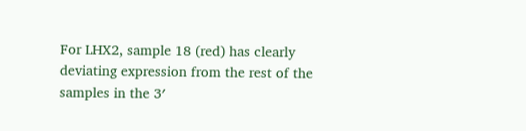For LHX2, sample 18 (red) has clearly deviating expression from the rest of the samples in the 3′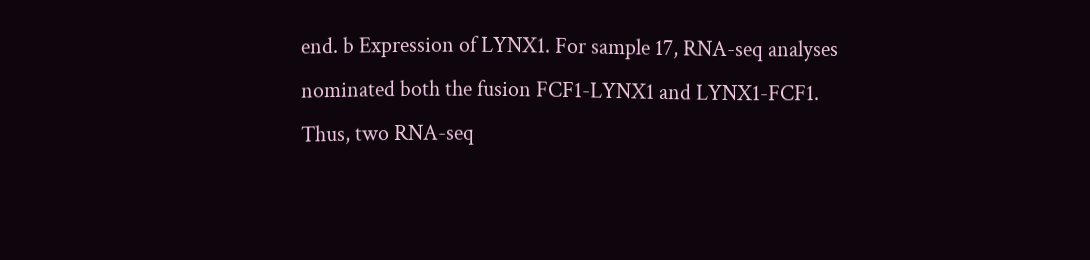end. b Expression of LYNX1. For sample 17, RNA-seq analyses nominated both the fusion FCF1-LYNX1 and LYNX1-FCF1. Thus, two RNA-seq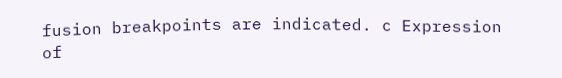fusion breakpoints are indicated. c Expression of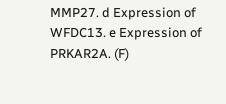MMP27. d Expression of WFDC13. e Expression of PRKAR2A. (F)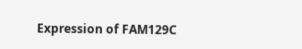Expression of FAM129C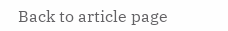Back to article page